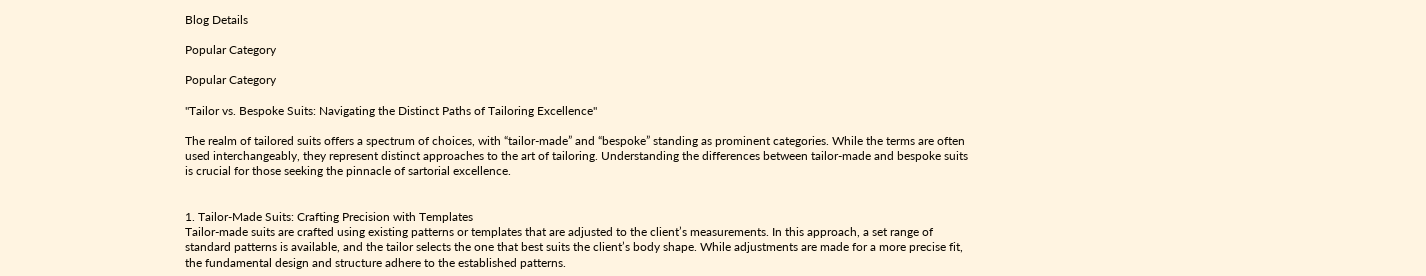Blog Details

Popular Category

Popular Category

"Tailor vs. Bespoke Suits: Navigating the Distinct Paths of Tailoring Excellence"

The realm of tailored suits offers a spectrum of choices, with “tailor-made” and “bespoke” standing as prominent categories. While the terms are often used interchangeably, they represent distinct approaches to the art of tailoring. Understanding the differences between tailor-made and bespoke suits is crucial for those seeking the pinnacle of sartorial excellence.


1. Tailor-Made Suits: Crafting Precision with Templates
Tailor-made suits are crafted using existing patterns or templates that are adjusted to the client’s measurements. In this approach, a set range of standard patterns is available, and the tailor selects the one that best suits the client’s body shape. While adjustments are made for a more precise fit, the fundamental design and structure adhere to the established patterns.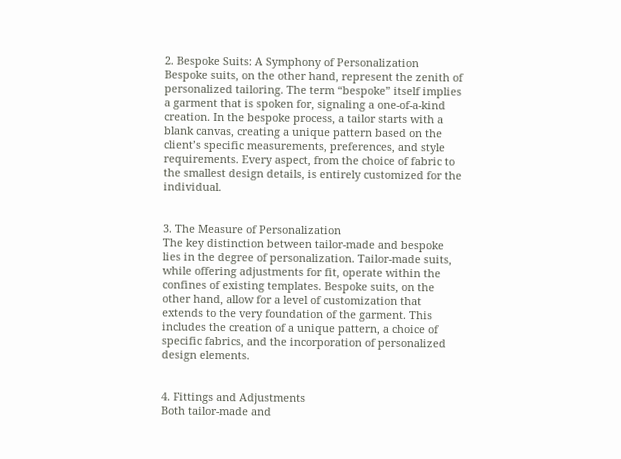2. Bespoke Suits: A Symphony of Personalization
Bespoke suits, on the other hand, represent the zenith of personalized tailoring. The term “bespoke” itself implies a garment that is spoken for, signaling a one-of-a-kind creation. In the bespoke process, a tailor starts with a blank canvas, creating a unique pattern based on the client’s specific measurements, preferences, and style requirements. Every aspect, from the choice of fabric to the smallest design details, is entirely customized for the individual.


3. The Measure of Personalization
The key distinction between tailor-made and bespoke lies in the degree of personalization. Tailor-made suits, while offering adjustments for fit, operate within the confines of existing templates. Bespoke suits, on the other hand, allow for a level of customization that extends to the very foundation of the garment. This includes the creation of a unique pattern, a choice of specific fabrics, and the incorporation of personalized design elements.


4. Fittings and Adjustments
Both tailor-made and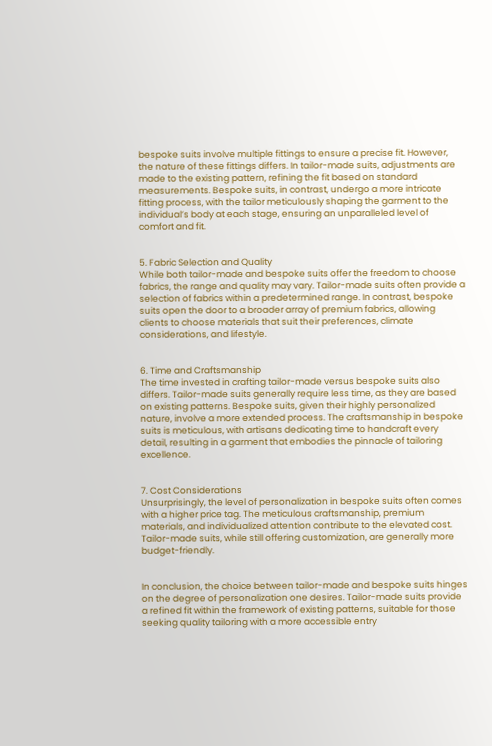bespoke suits involve multiple fittings to ensure a precise fit. However, the nature of these fittings differs. In tailor-made suits, adjustments are made to the existing pattern, refining the fit based on standard measurements. Bespoke suits, in contrast, undergo a more intricate fitting process, with the tailor meticulously shaping the garment to the individual’s body at each stage, ensuring an unparalleled level of comfort and fit.


5. Fabric Selection and Quality
While both tailor-made and bespoke suits offer the freedom to choose fabrics, the range and quality may vary. Tailor-made suits often provide a selection of fabrics within a predetermined range. In contrast, bespoke suits open the door to a broader array of premium fabrics, allowing clients to choose materials that suit their preferences, climate considerations, and lifestyle.


6. Time and Craftsmanship
The time invested in crafting tailor-made versus bespoke suits also differs. Tailor-made suits generally require less time, as they are based on existing patterns. Bespoke suits, given their highly personalized nature, involve a more extended process. The craftsmanship in bespoke suits is meticulous, with artisans dedicating time to handcraft every detail, resulting in a garment that embodies the pinnacle of tailoring excellence.


7. Cost Considerations
Unsurprisingly, the level of personalization in bespoke suits often comes with a higher price tag. The meticulous craftsmanship, premium materials, and individualized attention contribute to the elevated cost. Tailor-made suits, while still offering customization, are generally more budget-friendly.


In conclusion, the choice between tailor-made and bespoke suits hinges on the degree of personalization one desires. Tailor-made suits provide a refined fit within the framework of existing patterns, suitable for those seeking quality tailoring with a more accessible entry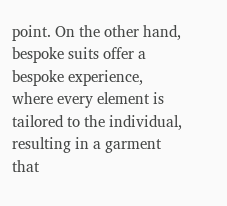point. On the other hand, bespoke suits offer a bespoke experience, where every element is tailored to the individual, resulting in a garment that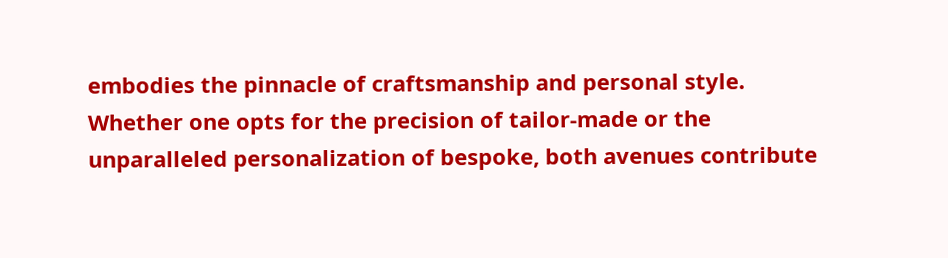embodies the pinnacle of craftsmanship and personal style. Whether one opts for the precision of tailor-made or the unparalleled personalization of bespoke, both avenues contribute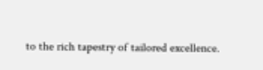to the rich tapestry of tailored excellence.